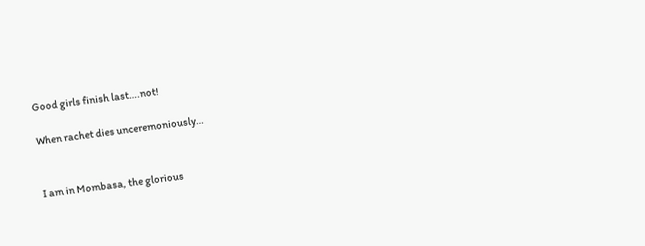Good girls finish last….not!

When rachet dies unceremoniously…


I am in Mombasa, the glorious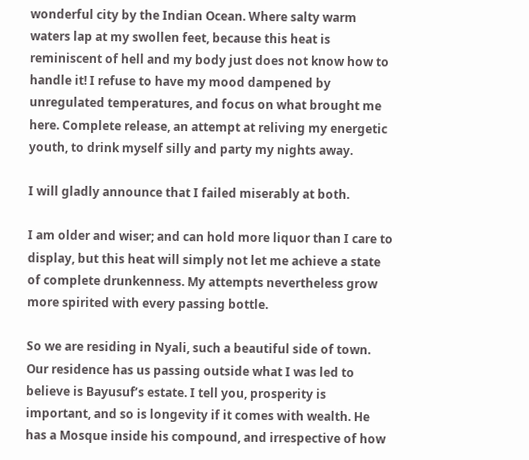wonderful city by the Indian Ocean. Where salty warm waters lap at my swollen feet, because this heat is reminiscent of hell and my body just does not know how to handle it! I refuse to have my mood dampened by unregulated temperatures, and focus on what brought me here. Complete release, an attempt at reliving my energetic youth, to drink myself silly and party my nights away.

I will gladly announce that I failed miserably at both.

I am older and wiser; and can hold more liquor than I care to display, but this heat will simply not let me achieve a state of complete drunkenness. My attempts nevertheless grow more spirited with every passing bottle.

So we are residing in Nyali, such a beautiful side of town. Our residence has us passing outside what I was led to believe is Bayusuf’s estate. I tell you, prosperity is important, and so is longevity if it comes with wealth. He has a Mosque inside his compound, and irrespective of how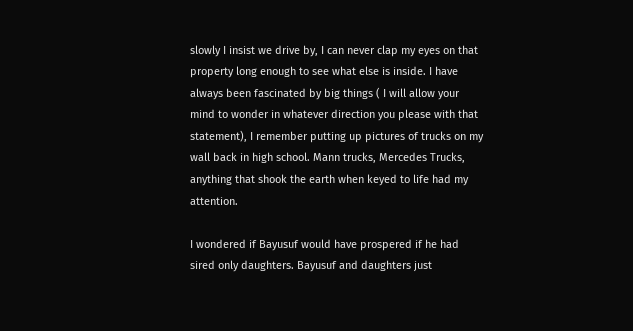slowly I insist we drive by, I can never clap my eyes on that property long enough to see what else is inside. I have always been fascinated by big things ( I will allow your mind to wonder in whatever direction you please with that statement), I remember putting up pictures of trucks on my wall back in high school. Mann trucks, Mercedes Trucks, anything that shook the earth when keyed to life had my attention.

I wondered if Bayusuf would have prospered if he had sired only daughters. Bayusuf and daughters just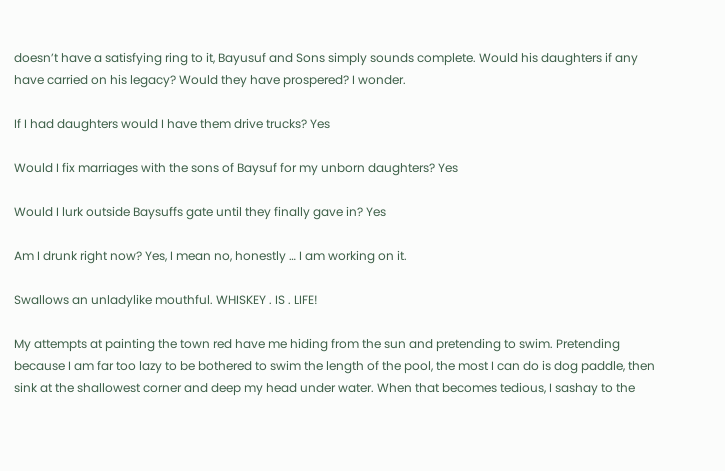doesn’t have a satisfying ring to it, Bayusuf and Sons simply sounds complete. Would his daughters if any have carried on his legacy? Would they have prospered? I wonder.

If I had daughters would I have them drive trucks? Yes

Would I fix marriages with the sons of Baysuf for my unborn daughters? Yes

Would I lurk outside Baysuffs gate until they finally gave in? Yes

Am I drunk right now? Yes, I mean no, honestly … I am working on it.

Swallows an unladylike mouthful. WHISKEY . IS . LIFE!

My attempts at painting the town red have me hiding from the sun and pretending to swim. Pretending because I am far too lazy to be bothered to swim the length of the pool, the most I can do is dog paddle, then sink at the shallowest corner and deep my head under water. When that becomes tedious, I sashay to the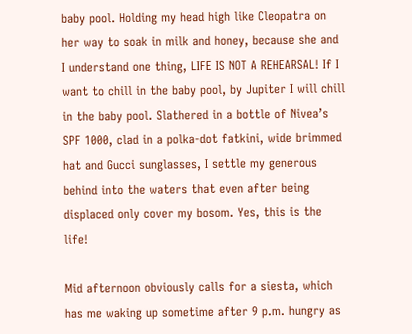baby pool. Holding my head high like Cleopatra on her way to soak in milk and honey, because she and I understand one thing, LIFE IS NOT A REHEARSAL! If I want to chill in the baby pool, by Jupiter I will chill in the baby pool. Slathered in a bottle of Nivea’s SPF 1000, clad in a polka-dot fatkini, wide brimmed hat and Gucci sunglasses, I settle my generous behind into the waters that even after being displaced only cover my bosom. Yes, this is the life!

Mid afternoon obviously calls for a siesta, which has me waking up sometime after 9 p.m. hungry as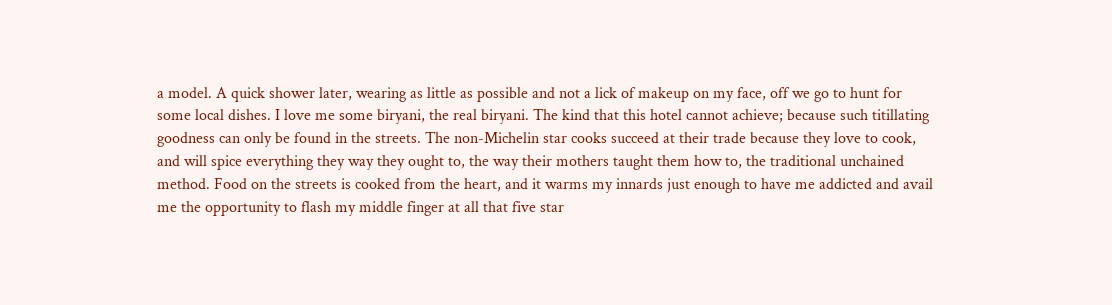a model. A quick shower later, wearing as little as possible and not a lick of makeup on my face, off we go to hunt for some local dishes. I love me some biryani, the real biryani. The kind that this hotel cannot achieve; because such titillating goodness can only be found in the streets. The non-Michelin star cooks succeed at their trade because they love to cook, and will spice everything they way they ought to, the way their mothers taught them how to, the traditional unchained method. Food on the streets is cooked from the heart, and it warms my innards just enough to have me addicted and avail me the opportunity to flash my middle finger at all that five star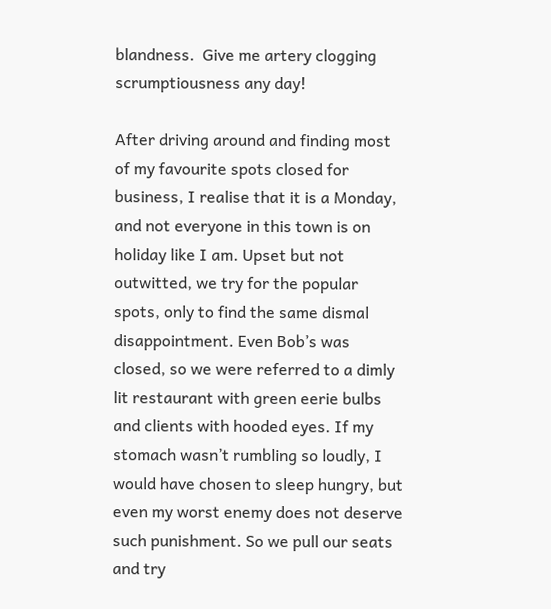blandness.  Give me artery clogging scrumptiousness any day!

After driving around and finding most of my favourite spots closed for business, I realise that it is a Monday, and not everyone in this town is on holiday like I am. Upset but not outwitted, we try for the popular spots, only to find the same dismal disappointment. Even Bob’s was closed, so we were referred to a dimly lit restaurant with green eerie bulbs and clients with hooded eyes. If my stomach wasn’t rumbling so loudly, I would have chosen to sleep hungry, but even my worst enemy does not deserve such punishment. So we pull our seats and try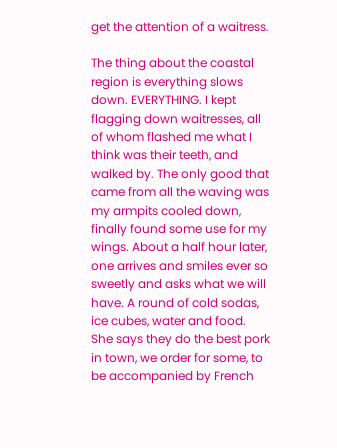get the attention of a waitress.

The thing about the coastal region is everything slows down. EVERYTHING. I kept flagging down waitresses, all of whom flashed me what I think was their teeth, and walked by. The only good that came from all the waving was my armpits cooled down, finally found some use for my wings. About a half hour later, one arrives and smiles ever so sweetly and asks what we will have. A round of cold sodas, ice cubes, water and food. She says they do the best pork in town, we order for some, to be accompanied by French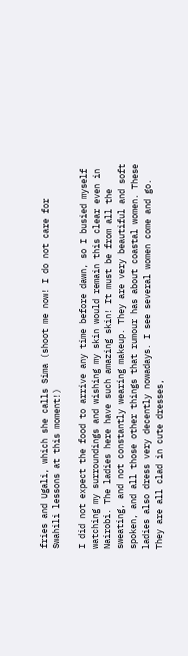fries and Ugali, which she calls Sima (shoot me now! I do not care for Swahili lessons at this moment!)

I did not expect the food to arrive any time before dawn, so I busied myself watching my surroundings and wishing my skin would remain this clear even in Nairobi. The ladies here have such amazing skin! It must be from all the sweating, and not constantly wearing makeup. They are very beautiful and soft spoken, and all those other things that rumour has about coastal women. These ladies also dress very decently nowadays. I see several women come and go. They are all clad in cute dresses,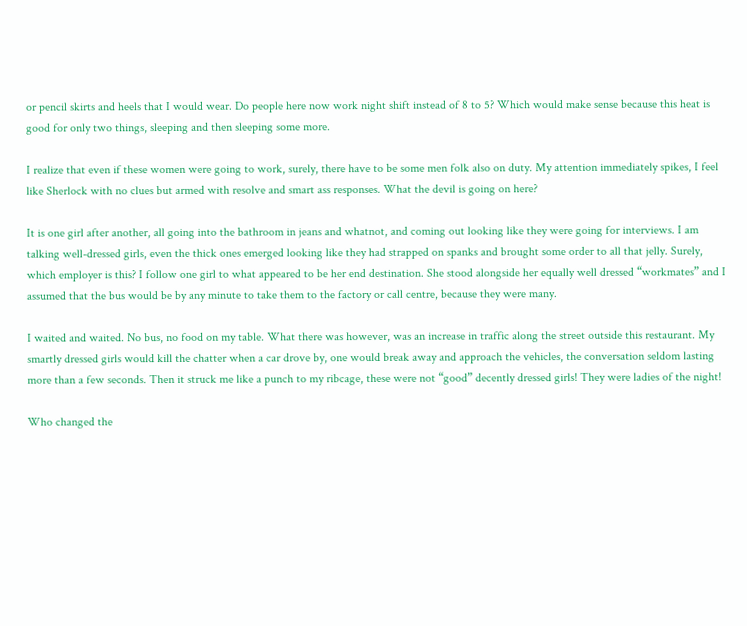or pencil skirts and heels that I would wear. Do people here now work night shift instead of 8 to 5? Which would make sense because this heat is good for only two things, sleeping and then sleeping some more.

I realize that even if these women were going to work, surely, there have to be some men folk also on duty. My attention immediately spikes, I feel like Sherlock with no clues but armed with resolve and smart ass responses. What the devil is going on here?

It is one girl after another, all going into the bathroom in jeans and whatnot, and coming out looking like they were going for interviews. I am talking well-dressed girls, even the thick ones emerged looking like they had strapped on spanks and brought some order to all that jelly. Surely, which employer is this? I follow one girl to what appeared to be her end destination. She stood alongside her equally well dressed “workmates” and I assumed that the bus would be by any minute to take them to the factory or call centre, because they were many.

I waited and waited. No bus, no food on my table. What there was however, was an increase in traffic along the street outside this restaurant. My smartly dressed girls would kill the chatter when a car drove by, one would break away and approach the vehicles, the conversation seldom lasting more than a few seconds. Then it struck me like a punch to my ribcage, these were not “good” decently dressed girls! They were ladies of the night!

Who changed the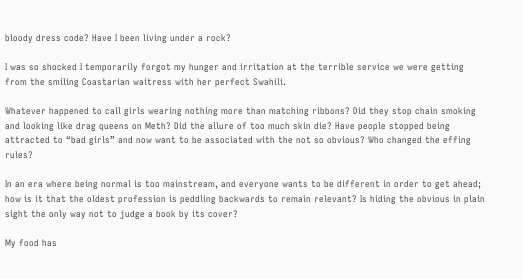bloody dress code? Have I been living under a rock?

I was so shocked I temporarily forgot my hunger and irritation at the terrible service we were getting from the smiling Coastarian waitress with her perfect Swahili.

Whatever happened to call girls wearing nothing more than matching ribbons? Did they stop chain smoking and looking like drag queens on Meth? Did the allure of too much skin die? Have people stopped being attracted to “bad girls” and now want to be associated with the not so obvious? Who changed the effing rules?

In an era where being normal is too mainstream, and everyone wants to be different in order to get ahead; how is it that the oldest profession is peddling backwards to remain relevant? Is hiding the obvious in plain sight the only way not to judge a book by its cover?

My food has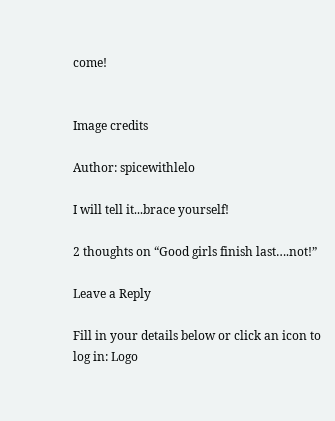come!


Image credits

Author: spicewithlelo

I will tell it...brace yourself!

2 thoughts on “Good girls finish last….not!”

Leave a Reply

Fill in your details below or click an icon to log in: Logo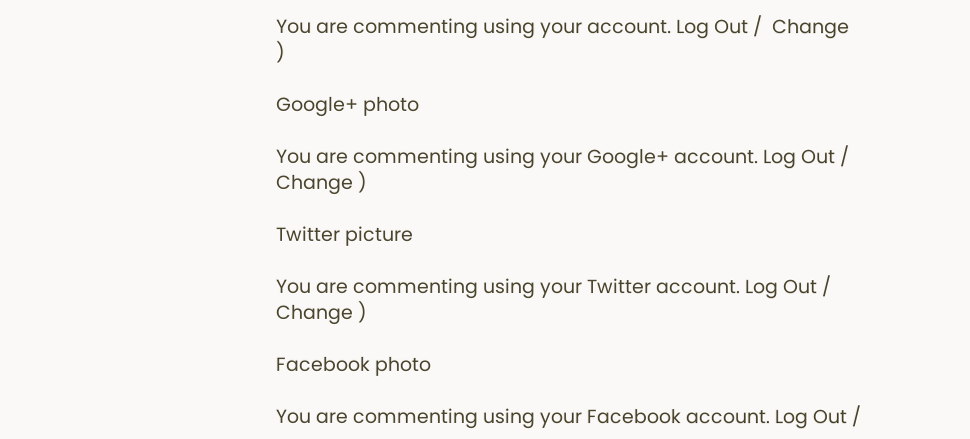You are commenting using your account. Log Out /  Change )

Google+ photo

You are commenting using your Google+ account. Log Out /  Change )

Twitter picture

You are commenting using your Twitter account. Log Out /  Change )

Facebook photo

You are commenting using your Facebook account. Log Out /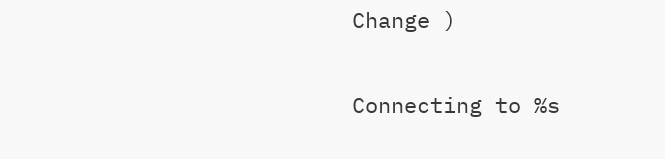Change )


Connecting to %s